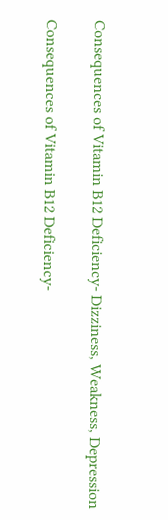Consequences of Vitamin B12 Deficiency- Dizziness, Weakness, Depression

Consequences of Vitamin B12 Deficiency-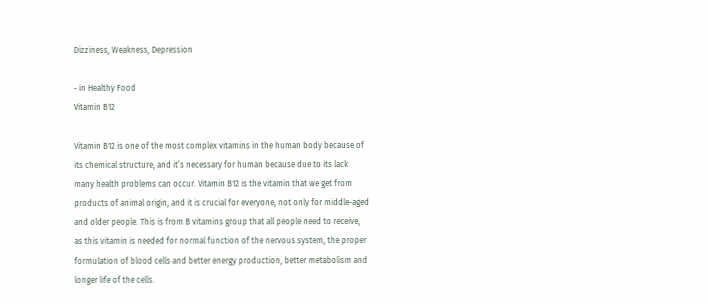Dizziness, Weakness, Depression

- in Healthy Food
Vitamin B12

Vitamin B12 is one of the most complex vitamins in the human body because of its chemical structure, and it’s necessary for human because due to its lack many health problems can occur. Vitamin B12 is the vitamin that we get from products of animal origin, and it is crucial for everyone, not only for middle-aged and older people. This is from B vitamins group that all people need to receive, as this vitamin is needed for normal function of the nervous system, the proper formulation of blood cells and better energy production, better metabolism and longer life of the cells.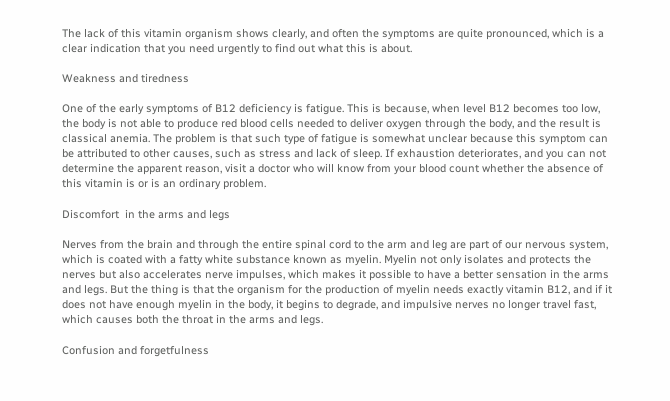The lack of this vitamin organism shows clearly, and often the symptoms are quite pronounced, which is a clear indication that you need urgently to find out what this is about.

Weakness and tiredness

One of the early symptoms of B12 deficiency is fatigue. This is because, when level B12 becomes too low, the body is not able to produce red blood cells needed to deliver oxygen through the body, and the result is classical anemia. The problem is that such type of fatigue is somewhat unclear because this symptom can be attributed to other causes, such as stress and lack of sleep. If exhaustion deteriorates, and you can not determine the apparent reason, visit a doctor who will know from your blood count whether the absence of this vitamin is or is an ordinary problem.

Discomfort  in the arms and legs

Nerves from the brain and through the entire spinal cord to the arm and leg are part of our nervous system, which is coated with a fatty white substance known as myelin. Myelin not only isolates and protects the nerves but also accelerates nerve impulses, which makes it possible to have a better sensation in the arms and legs. But the thing is that the organism for the production of myelin needs exactly vitamin B12, and if it does not have enough myelin in the body, it begins to degrade, and impulsive nerves no longer travel fast, which causes both the throat in the arms and legs.

Confusion and forgetfulness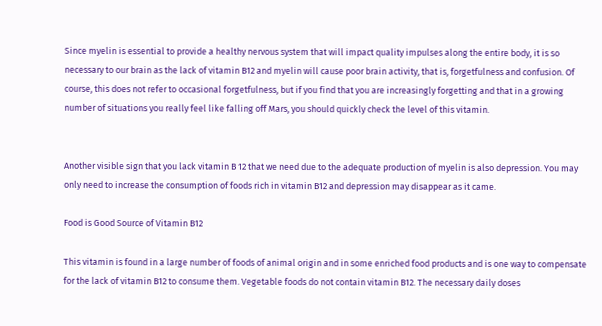Since myelin is essential to provide a healthy nervous system that will impact quality impulses along the entire body, it is so necessary to our brain as the lack of vitamin B12 and myelin will cause poor brain activity, that is, forgetfulness and confusion. Of course, this does not refer to occasional forgetfulness, but if you find that you are increasingly forgetting and that in a growing number of situations you really feel like falling off Mars, you should quickly check the level of this vitamin.


Another visible sign that you lack vitamin B 12 that we need due to the adequate production of myelin is also depression. You may only need to increase the consumption of foods rich in vitamin B12 and depression may disappear as it came.

Food is Good Source of Vitamin B12

This vitamin is found in a large number of foods of animal origin and in some enriched food products and is one way to compensate for the lack of vitamin B12 to consume them. Vegetable foods do not contain vitamin B12. The necessary daily doses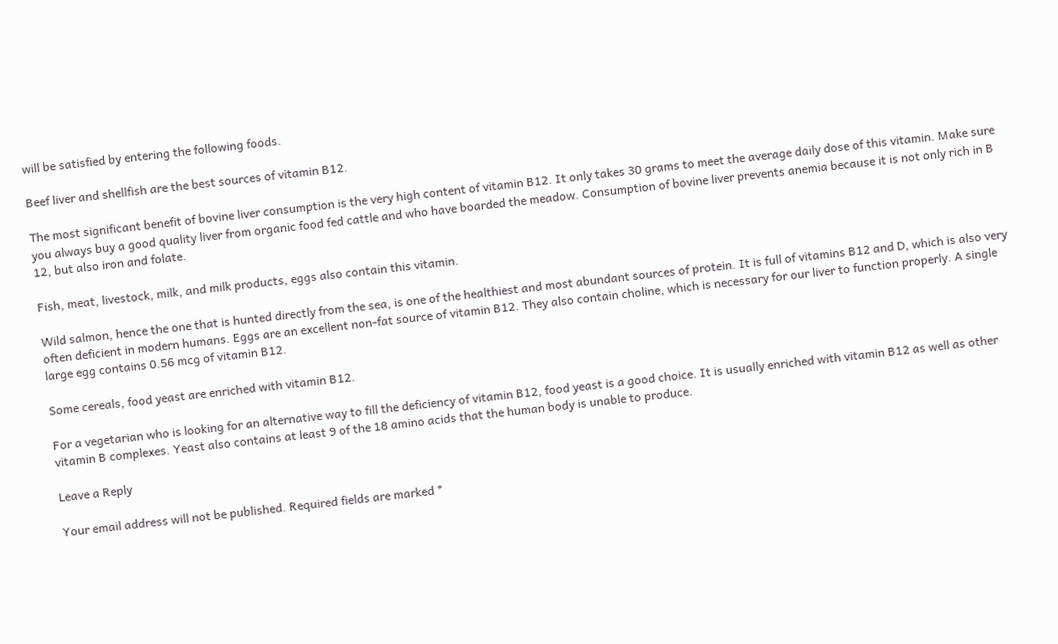will be satisfied by entering the following foods.

Beef liver and shellfish are the best sources of vitamin B12.

The most significant benefit of bovine liver consumption is the very high content of vitamin B12. It only takes 30 grams to meet the average daily dose of this vitamin. Make sure you always buy a good quality liver from organic food fed cattle and who have boarded the meadow. Consumption of bovine liver prevents anemia because it is not only rich in B 12, but also iron and folate.

Fish, meat, livestock, milk, and milk products, eggs also contain this vitamin.

Wild salmon, hence the one that is hunted directly from the sea, is one of the healthiest and most abundant sources of protein. It is full of vitamins B12 and D, which is also very often deficient in modern humans. Eggs are an excellent non-fat source of vitamin B12. They also contain choline, which is necessary for our liver to function properly. A single large egg contains 0.56 mcg of vitamin B12.

Some cereals, food yeast are enriched with vitamin B12.

For a vegetarian who is looking for an alternative way to fill the deficiency of vitamin B12, food yeast is a good choice. It is usually enriched with vitamin B12 as well as other vitamin B complexes. Yeast also contains at least 9 of the 18 amino acids that the human body is unable to produce.

Leave a Reply

Your email address will not be published. Required fields are marked *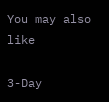You may also like

3-Day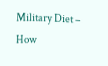Military Diet – How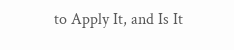to Apply It, and Is It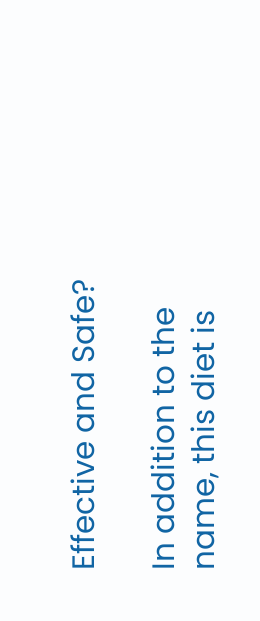Effective and Safe?

In addition to the name, this diet is